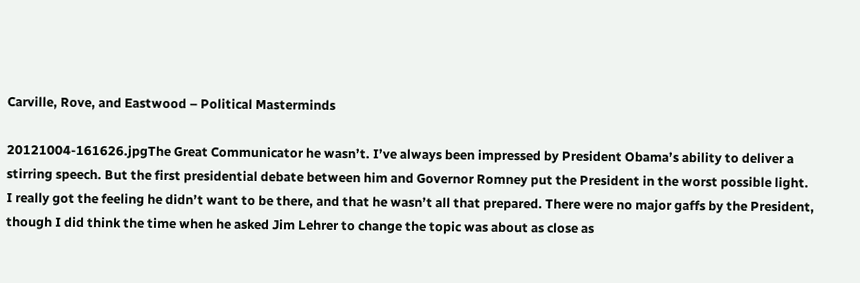Carville, Rove, and Eastwood – Political Masterminds

20121004-161626.jpgThe Great Communicator he wasn’t. I’ve always been impressed by President Obama’s ability to deliver a stirring speech. But the first presidential debate between him and Governor Romney put the President in the worst possible light. I really got the feeling he didn’t want to be there, and that he wasn’t all that prepared. There were no major gaffs by the President, though I did think the time when he asked Jim Lehrer to change the topic was about as close as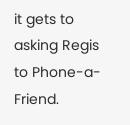it gets to asking Regis to Phone-a-Friend.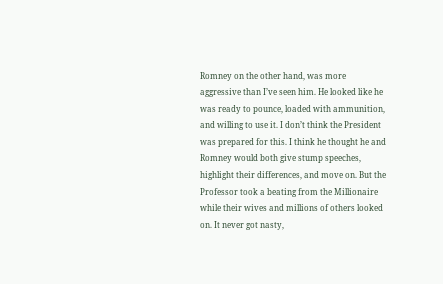Romney on the other hand, was more aggressive than I’ve seen him. He looked like he was ready to pounce, loaded with ammunition, and willing to use it. I don’t think the President was prepared for this. I think he thought he and Romney would both give stump speeches, highlight their differences, and move on. But the Professor took a beating from the Millionaire while their wives and millions of others looked on. It never got nasty,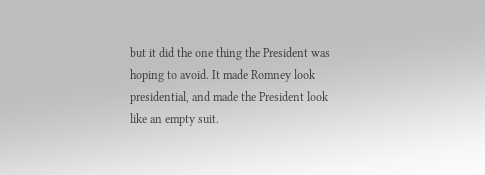but it did the one thing the President was hoping to avoid. It made Romney look presidential, and made the President look like an empty suit.